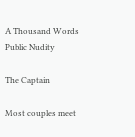A Thousand Words
Public Nudity

The Captain

Most couples meet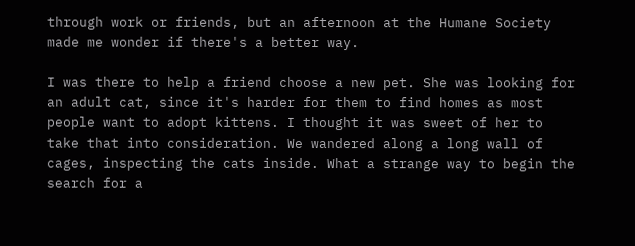through work or friends, but an afternoon at the Humane Society made me wonder if there's a better way.

I was there to help a friend choose a new pet. She was looking for an adult cat, since it's harder for them to find homes as most people want to adopt kittens. I thought it was sweet of her to take that into consideration. We wandered along a long wall of cages, inspecting the cats inside. What a strange way to begin the search for a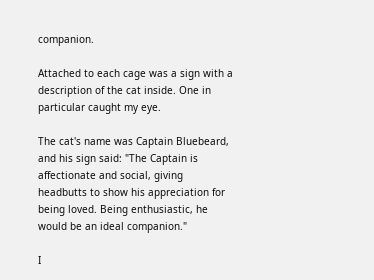companion.

Attached to each cage was a sign with a description of the cat inside. One in particular caught my eye.

The cat's name was Captain Bluebeard, and his sign said: "The Captain is affectionate and social, giving headbutts to show his appreciation for being loved. Being enthusiastic, he would be an ideal companion."

I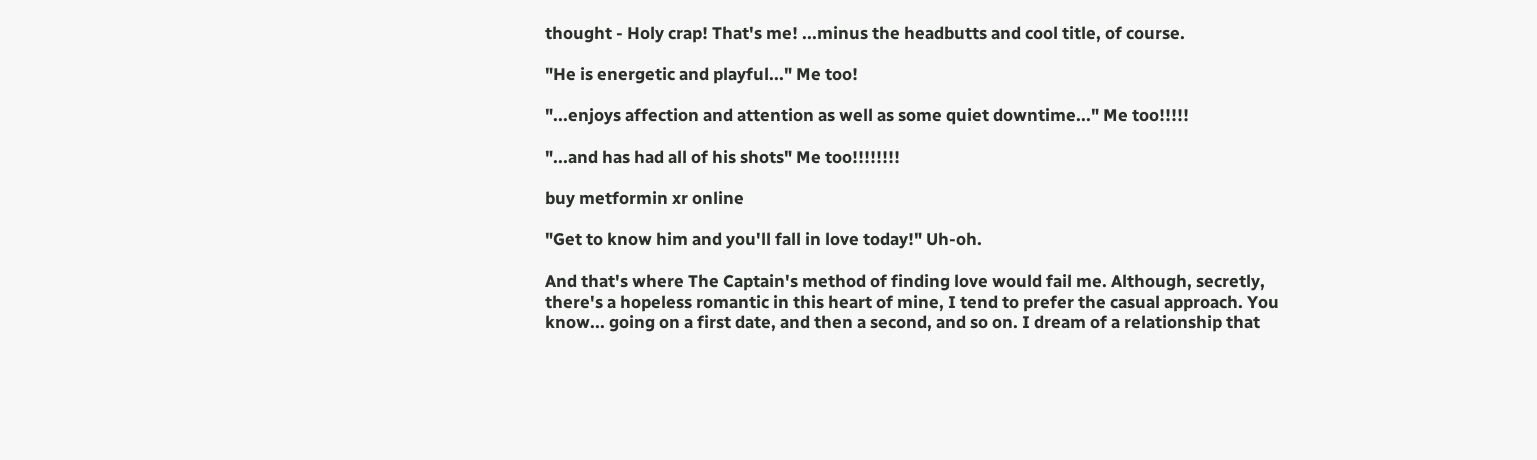thought - Holy crap! That's me! ...minus the headbutts and cool title, of course.

"He is energetic and playful..." Me too!

"...enjoys affection and attention as well as some quiet downtime..." Me too!!!!!

"...and has had all of his shots" Me too!!!!!!!!

buy metformin xr online

"Get to know him and you'll fall in love today!" Uh-oh.

And that's where The Captain's method of finding love would fail me. Although, secretly, there's a hopeless romantic in this heart of mine, I tend to prefer the casual approach. You know... going on a first date, and then a second, and so on. I dream of a relationship that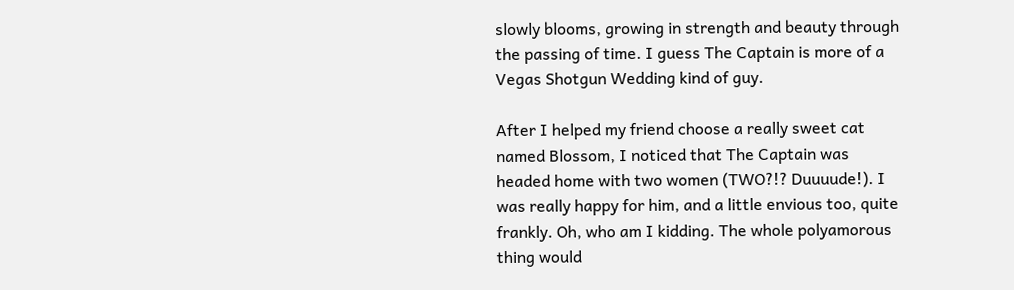slowly blooms, growing in strength and beauty through the passing of time. I guess The Captain is more of a Vegas Shotgun Wedding kind of guy.

After I helped my friend choose a really sweet cat named Blossom, I noticed that The Captain was headed home with two women (TWO?!? Duuuude!). I was really happy for him, and a little envious too, quite frankly. Oh, who am I kidding. The whole polyamorous thing would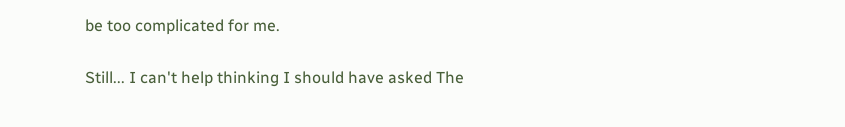be too complicated for me.

Still... I can't help thinking I should have asked The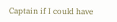Captain if I could have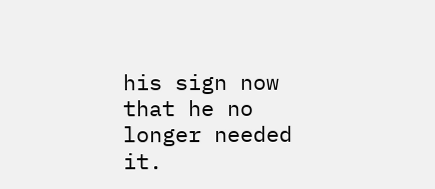his sign now that he no longer needed it.